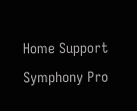Home Support Symphony Pro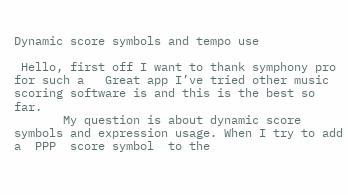Dynamic score symbols and tempo use

 Hello, first off I want to thank symphony pro for such a   Great app I’ve tried other music scoring software is and this is the best so far.
       My question is about dynamic score symbols and expression usage. When I try to add a  PPP  score symbol  to the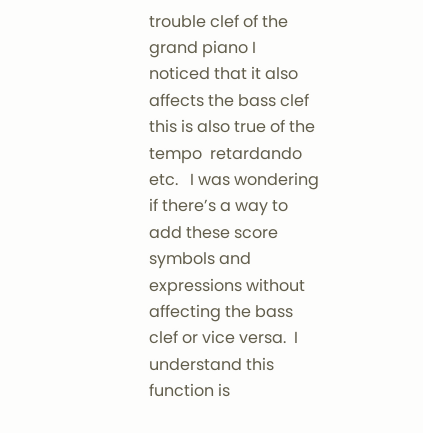trouble clef of the grand piano I noticed that it also affects the bass clef this is also true of the tempo  retardando  etc.   I was wondering if there’s a way to add these score symbols and expressions without affecting the bass clef or vice versa.  I understand this function is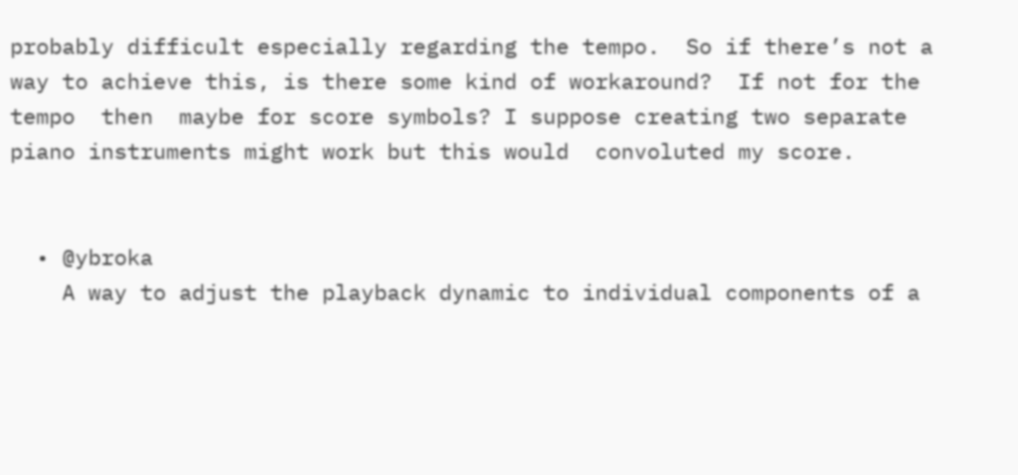probably difficult especially regarding the tempo.  So if there’s not a way to achieve this, is there some kind of workaround?  If not for the tempo  then  maybe for score symbols? I suppose creating two separate piano instruments might work but this would  convoluted my score.


  • @ybroka
    A way to adjust the playback dynamic to individual components of a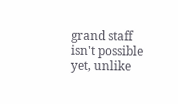grand staff isn't possible yet, unlike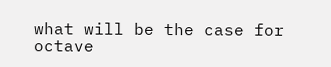what will be the case for octave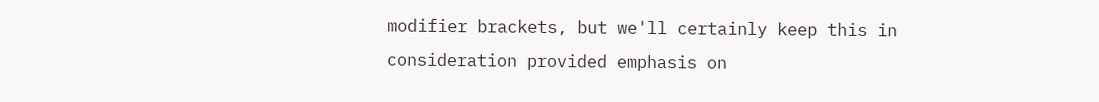modifier brackets, but we'll certainly keep this in consideration provided emphasis on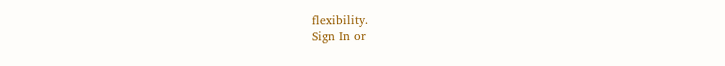flexibility.
Sign In or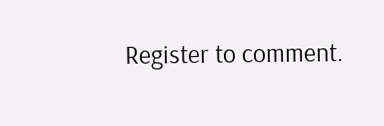Register to comment.